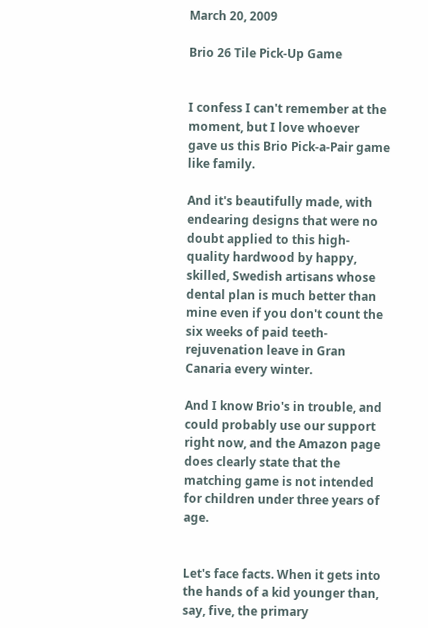March 20, 2009

Brio 26 Tile Pick-Up Game


I confess I can't remember at the moment, but I love whoever gave us this Brio Pick-a-Pair game like family.

And it's beautifully made, with endearing designs that were no doubt applied to this high-quality hardwood by happy, skilled, Swedish artisans whose dental plan is much better than mine even if you don't count the six weeks of paid teeth-rejuvenation leave in Gran Canaria every winter.

And I know Brio's in trouble, and could probably use our support right now, and the Amazon page does clearly state that the matching game is not intended for children under three years of age.


Let's face facts. When it gets into the hands of a kid younger than, say, five, the primary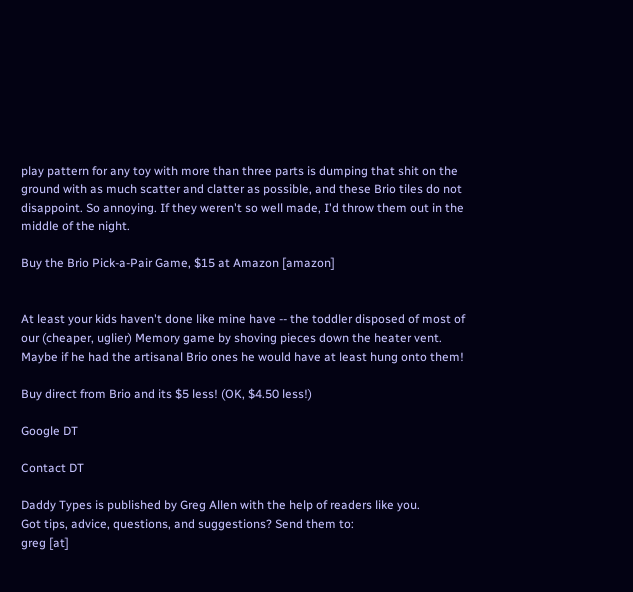play pattern for any toy with more than three parts is dumping that shit on the ground with as much scatter and clatter as possible, and these Brio tiles do not disappoint. So annoying. If they weren't so well made, I'd throw them out in the middle of the night.

Buy the Brio Pick-a-Pair Game, $15 at Amazon [amazon]


At least your kids haven't done like mine have -- the toddler disposed of most of our (cheaper, uglier) Memory game by shoving pieces down the heater vent. Maybe if he had the artisanal Brio ones he would have at least hung onto them!

Buy direct from Brio and its $5 less! (OK, $4.50 less!)

Google DT

Contact DT

Daddy Types is published by Greg Allen with the help of readers like you.
Got tips, advice, questions, and suggestions? Send them to:
greg [at]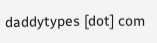daddytypes [dot] com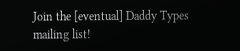Join the [eventual] Daddy Types mailing list!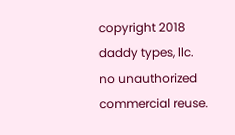copyright 2018 daddy types, llc.
no unauthorized commercial reuse.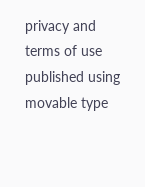privacy and terms of use
published using movable type